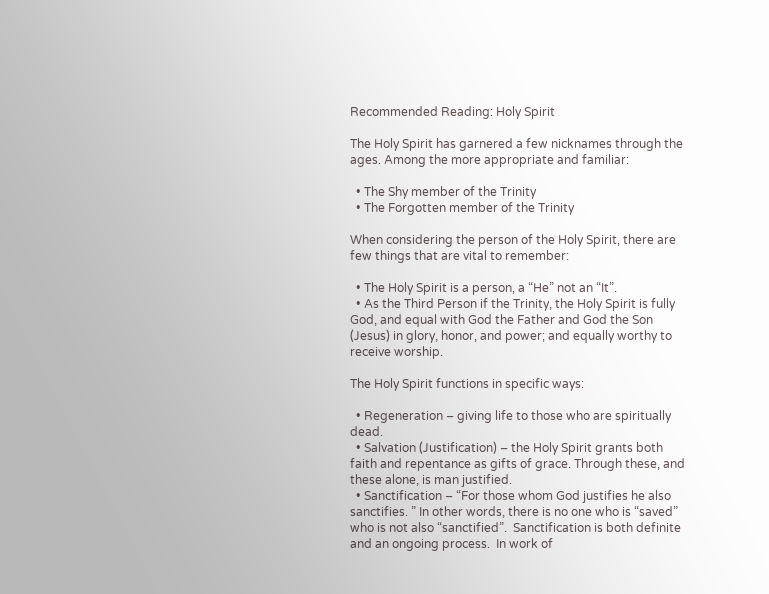Recommended Reading: Holy Spirit

The Holy Spirit has garnered a few nicknames through the ages. Among the more appropriate and familiar:

  • The Shy member of the Trinity
  • The Forgotten member of the Trinity

When considering the person of the Holy Spirit, there are few things that are vital to remember:

  • The Holy Spirit is a person, a “He” not an “It”.
  • As the Third Person if the Trinity, the Holy Spirit is fully God, and equal with God the Father and God the Son (Jesus) in glory, honor, and power; and equally worthy to receive worship.

The Holy Spirit functions in specific ways:

  • Regeneration – giving life to those who are spiritually dead.
  • Salvation (Justification) – the Holy Spirit grants both faith and repentance as gifts of grace. Through these, and these alone, is man justified.
  • Sanctification – “For those whom God justifies he also sanctifies. ” In other words, there is no one who is “saved” who is not also “sanctified”.  Sanctification is both definite and an ongoing process.  In work of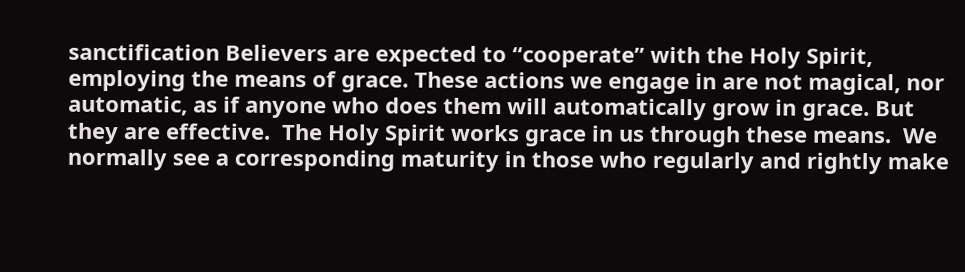sanctification Believers are expected to “cooperate” with the Holy Spirit, employing the means of grace. These actions we engage in are not magical, nor automatic, as if anyone who does them will automatically grow in grace. But they are effective.  The Holy Spirit works grace in us through these means.  We normally see a corresponding maturity in those who regularly and rightly make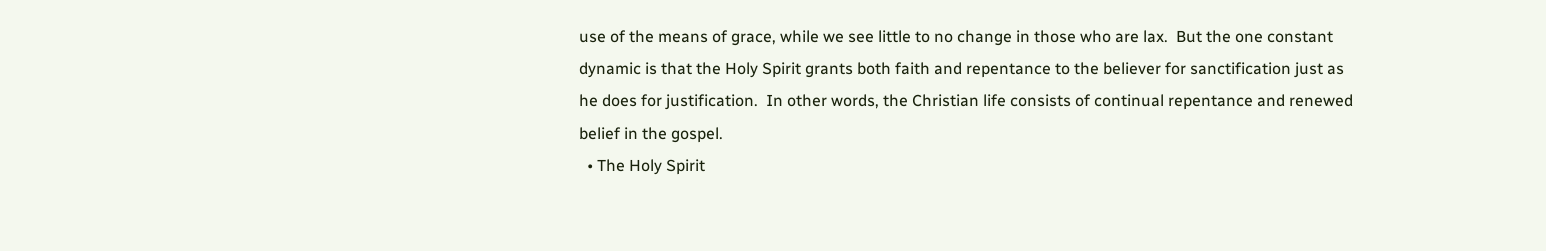use of the means of grace, while we see little to no change in those who are lax.  But the one constant dynamic is that the Holy Spirit grants both faith and repentance to the believer for sanctification just as he does for justification.  In other words, the Christian life consists of continual repentance and renewed belief in the gospel.
  • The Holy Spirit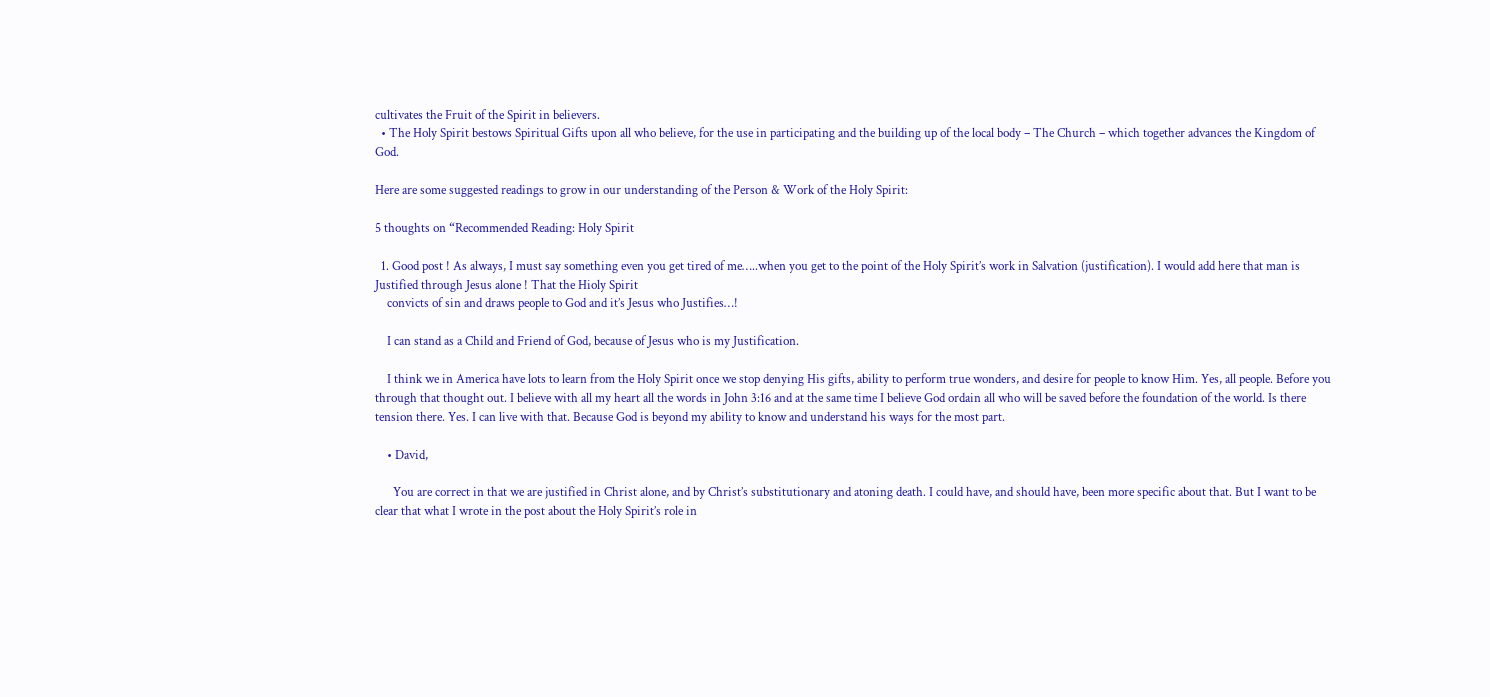cultivates the Fruit of the Spirit in believers.
  • The Holy Spirit bestows Spiritual Gifts upon all who believe, for the use in participating and the building up of the local body – The Church – which together advances the Kingdom of God.

Here are some suggested readings to grow in our understanding of the Person & Work of the Holy Spirit:

5 thoughts on “Recommended Reading: Holy Spirit

  1. Good post ! As always, I must say something even you get tired of me…..when you get to the point of the Holy Spirit’s work in Salvation (justification). I would add here that man is Justified through Jesus alone ! That the Hioly Spirit
    convicts of sin and draws people to God and it’s Jesus who Justifies…!

    I can stand as a Child and Friend of God, because of Jesus who is my Justification.

    I think we in America have lots to learn from the Holy Spirit once we stop denying His gifts, ability to perform true wonders, and desire for people to know Him. Yes, all people. Before you through that thought out. I believe with all my heart all the words in John 3:16 and at the same time I believe God ordain all who will be saved before the foundation of the world. Is there tension there. Yes. I can live with that. Because God is beyond my ability to know and understand his ways for the most part.

    • David,

      You are correct in that we are justified in Christ alone, and by Christ’s substitutionary and atoning death. I could have, and should have, been more specific about that. But I want to be clear that what I wrote in the post about the Holy Spirit’s role in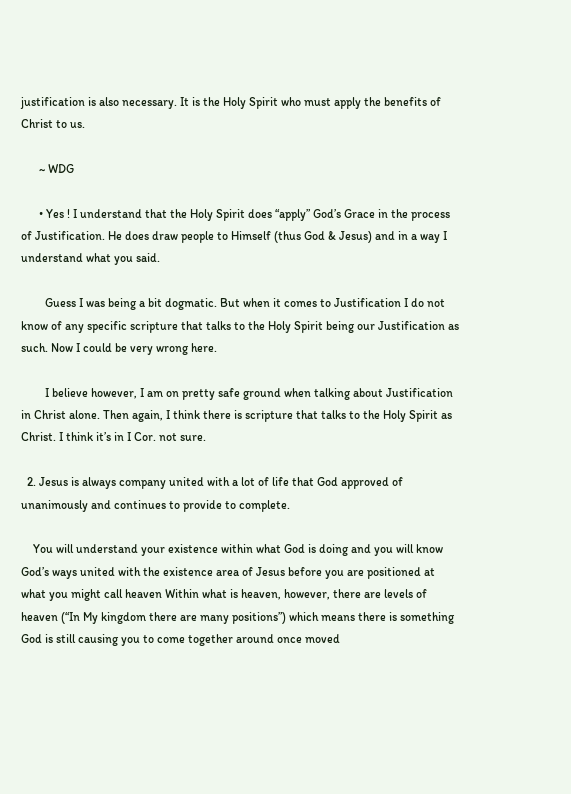justification is also necessary. It is the Holy Spirit who must apply the benefits of Christ to us.

      ~ WDG

      • Yes ! I understand that the Holy Spirit does “apply” God’s Grace in the process of Justification. He does draw people to Himself (thus God & Jesus) and in a way I understand what you said.

        Guess I was being a bit dogmatic. But when it comes to Justification I do not know of any specific scripture that talks to the Holy Spirit being our Justification as such. Now I could be very wrong here.

        I believe however, I am on pretty safe ground when talking about Justification in Christ alone. Then again, I think there is scripture that talks to the Holy Spirit as Christ. I think it’s in I Cor. not sure.

  2. Jesus is always company united with a lot of life that God approved of unanimously and continues to provide to complete.

    You will understand your existence within what God is doing and you will know God’s ways united with the existence area of Jesus before you are positioned at what you might call heaven Within what is heaven, however, there are levels of heaven (“In My kingdom there are many positions”) which means there is something God is still causing you to come together around once moved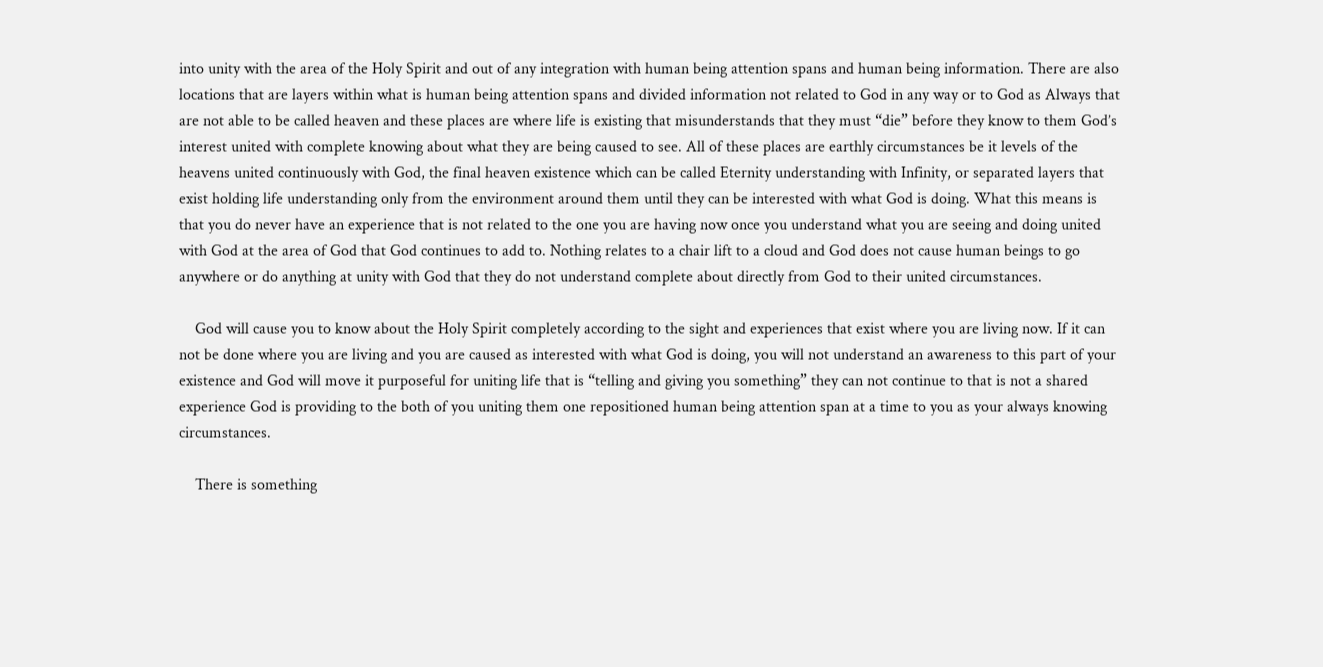into unity with the area of the Holy Spirit and out of any integration with human being attention spans and human being information. There are also locations that are layers within what is human being attention spans and divided information not related to God in any way or to God as Always that are not able to be called heaven and these places are where life is existing that misunderstands that they must “die” before they know to them God’s interest united with complete knowing about what they are being caused to see. All of these places are earthly circumstances be it levels of the heavens united continuously with God, the final heaven existence which can be called Eternity understanding with Infinity, or separated layers that exist holding life understanding only from the environment around them until they can be interested with what God is doing. What this means is that you do never have an experience that is not related to the one you are having now once you understand what you are seeing and doing united with God at the area of God that God continues to add to. Nothing relates to a chair lift to a cloud and God does not cause human beings to go anywhere or do anything at unity with God that they do not understand complete about directly from God to their united circumstances.

    God will cause you to know about the Holy Spirit completely according to the sight and experiences that exist where you are living now. If it can not be done where you are living and you are caused as interested with what God is doing, you will not understand an awareness to this part of your existence and God will move it purposeful for uniting life that is “telling and giving you something” they can not continue to that is not a shared experience God is providing to the both of you uniting them one repositioned human being attention span at a time to you as your always knowing circumstances.

    There is something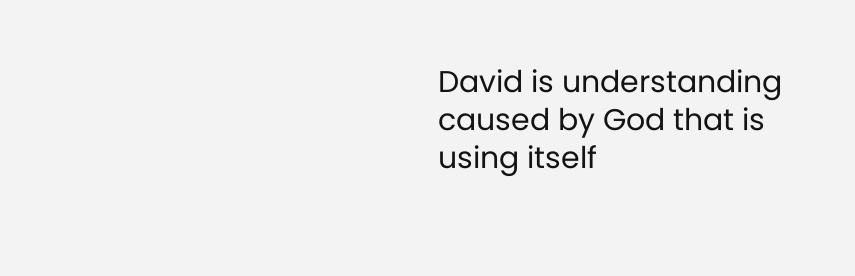David is understanding caused by God that is using itself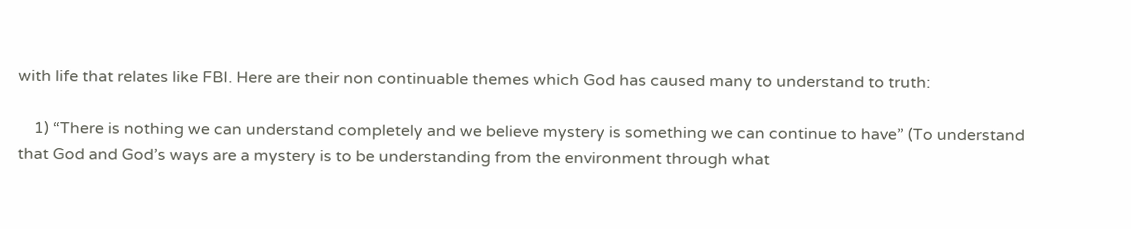with life that relates like FBI. Here are their non continuable themes which God has caused many to understand to truth:

    1) “There is nothing we can understand completely and we believe mystery is something we can continue to have” (To understand that God and God’s ways are a mystery is to be understanding from the environment through what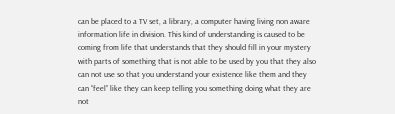can be placed to a TV set, a library, a computer having living non aware information life in division. This kind of understanding is caused to be coming from life that understands that they should fill in your mystery with parts of something that is not able to be used by you that they also can not use so that you understand your existence like them and they can “feel” like they can keep telling you something doing what they are not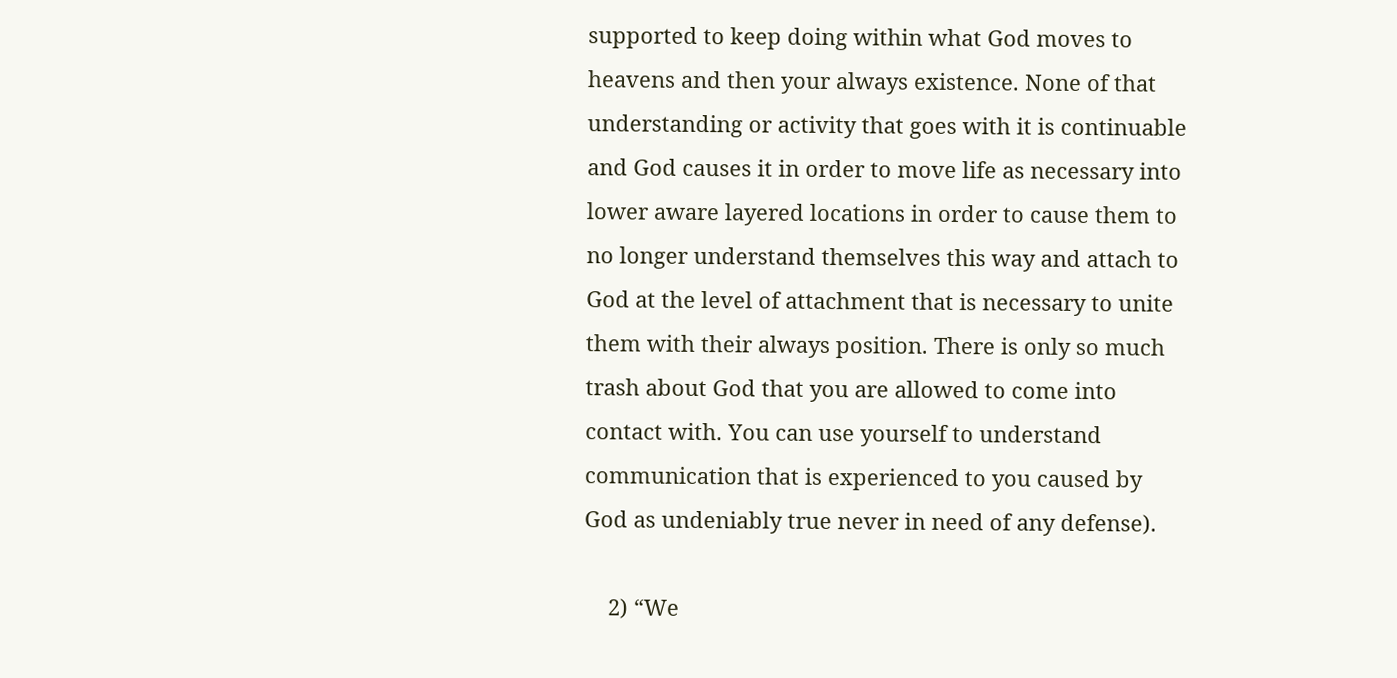supported to keep doing within what God moves to heavens and then your always existence. None of that understanding or activity that goes with it is continuable and God causes it in order to move life as necessary into lower aware layered locations in order to cause them to no longer understand themselves this way and attach to God at the level of attachment that is necessary to unite them with their always position. There is only so much trash about God that you are allowed to come into contact with. You can use yourself to understand communication that is experienced to you caused by God as undeniably true never in need of any defense).

    2) “We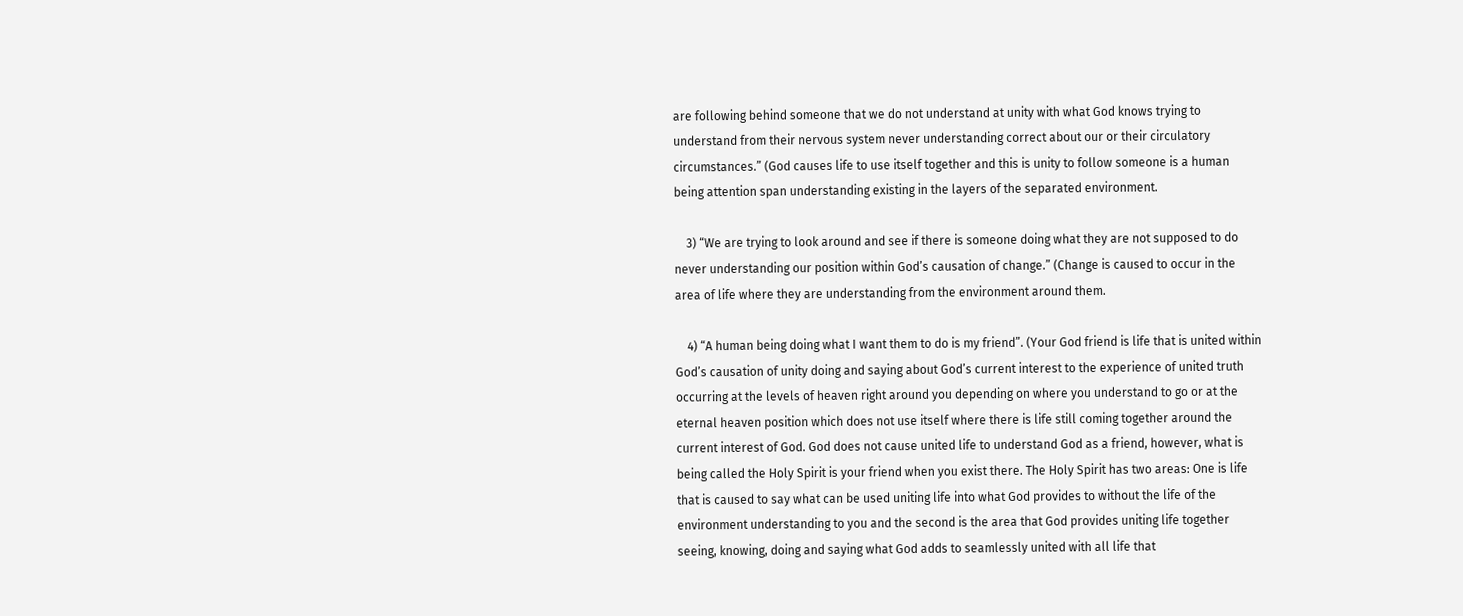are following behind someone that we do not understand at unity with what God knows trying to understand from their nervous system never understanding correct about our or their circulatory circumstances.” (God causes life to use itself together and this is unity to follow someone is a human being attention span understanding existing in the layers of the separated environment.

    3) “We are trying to look around and see if there is someone doing what they are not supposed to do never understanding our position within God’s causation of change.” (Change is caused to occur in the area of life where they are understanding from the environment around them.

    4) “A human being doing what I want them to do is my friend”. (Your God friend is life that is united within God’s causation of unity doing and saying about God’s current interest to the experience of united truth occurring at the levels of heaven right around you depending on where you understand to go or at the eternal heaven position which does not use itself where there is life still coming together around the current interest of God. God does not cause united life to understand God as a friend, however, what is being called the Holy Spirit is your friend when you exist there. The Holy Spirit has two areas: One is life that is caused to say what can be used uniting life into what God provides to without the life of the environment understanding to you and the second is the area that God provides uniting life together seeing, knowing, doing and saying what God adds to seamlessly united with all life that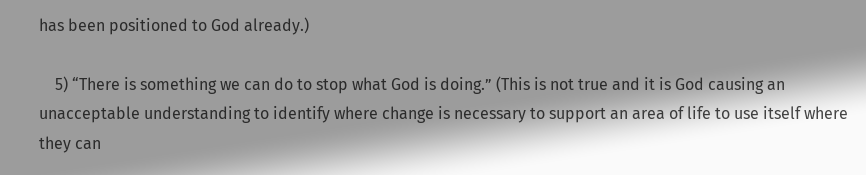has been positioned to God already.)

    5) “There is something we can do to stop what God is doing.” (This is not true and it is God causing an unacceptable understanding to identify where change is necessary to support an area of life to use itself where they can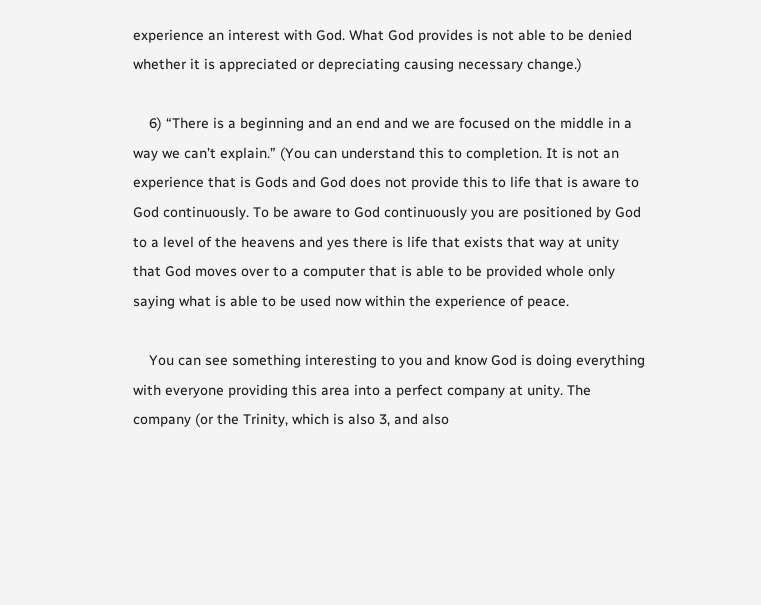experience an interest with God. What God provides is not able to be denied whether it is appreciated or depreciating causing necessary change.)

    6) “There is a beginning and an end and we are focused on the middle in a way we can’t explain.” (You can understand this to completion. It is not an experience that is Gods and God does not provide this to life that is aware to God continuously. To be aware to God continuously you are positioned by God to a level of the heavens and yes there is life that exists that way at unity that God moves over to a computer that is able to be provided whole only saying what is able to be used now within the experience of peace.

    You can see something interesting to you and know God is doing everything with everyone providing this area into a perfect company at unity. The company (or the Trinity, which is also 3, and also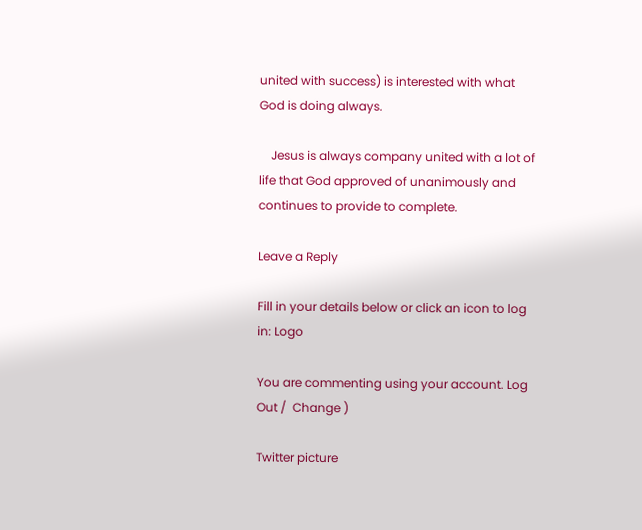united with success) is interested with what God is doing always.

    Jesus is always company united with a lot of life that God approved of unanimously and continues to provide to complete.

Leave a Reply

Fill in your details below or click an icon to log in: Logo

You are commenting using your account. Log Out /  Change )

Twitter picture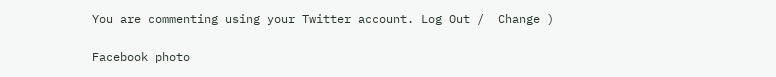You are commenting using your Twitter account. Log Out /  Change )

Facebook photo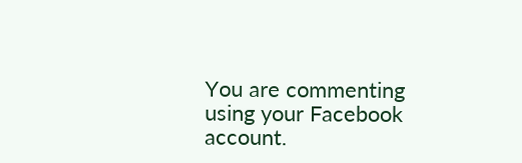You are commenting using your Facebook account.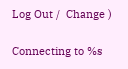Log Out /  Change )

Connecting to %s